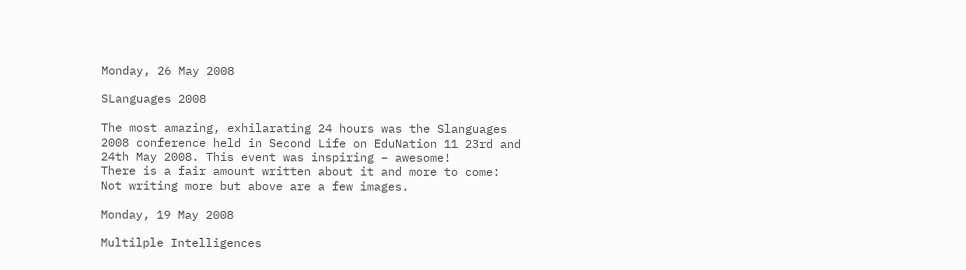Monday, 26 May 2008

SLanguages 2008

The most amazing, exhilarating 24 hours was the Slanguages 2008 conference held in Second Life on EduNation 11 23rd and 24th May 2008. This event was inspiring – awesome!
There is a fair amount written about it and more to come:
Not writing more but above are a few images.

Monday, 19 May 2008

Multilple Intelligences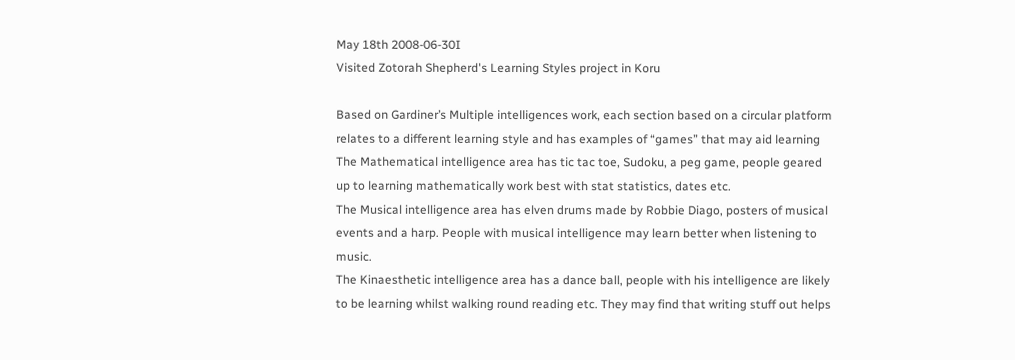May 18th 2008-06-30I
Visited Zotorah Shepherd's Learning Styles project in Koru

Based on Gardiner’s Multiple intelligences work, each section based on a circular platform relates to a different learning style and has examples of “games” that may aid learning
The Mathematical intelligence area has tic tac toe, Sudoku, a peg game, people geared up to learning mathematically work best with stat statistics, dates etc.
The Musical intelligence area has elven drums made by Robbie Diago, posters of musical events and a harp. People with musical intelligence may learn better when listening to music.
The Kinaesthetic intelligence area has a dance ball, people with his intelligence are likely to be learning whilst walking round reading etc. They may find that writing stuff out helps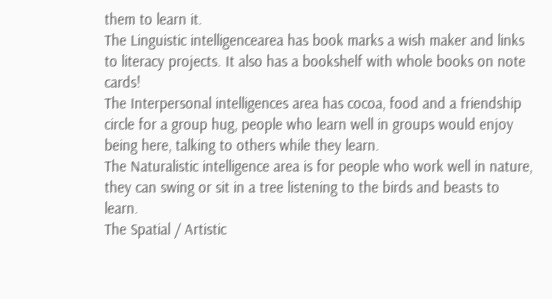them to learn it.
The Linguistic intelligencearea has book marks a wish maker and links to literacy projects. It also has a bookshelf with whole books on note cards!
The Interpersonal intelligences area has cocoa, food and a friendship circle for a group hug, people who learn well in groups would enjoy being here, talking to others while they learn.
The Naturalistic intelligence area is for people who work well in nature, they can swing or sit in a tree listening to the birds and beasts to learn.
The Spatial / Artistic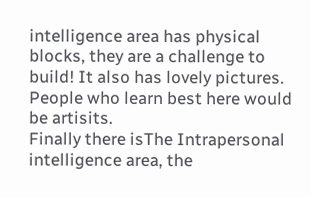intelligence area has physical blocks, they are a challenge to build! It also has lovely pictures. People who learn best here would be artisits.
Finally there isThe Intrapersonal intelligence area, the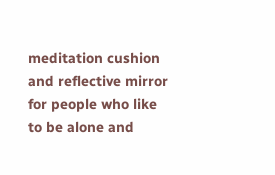meditation cushion and reflective mirror for people who like to be alone and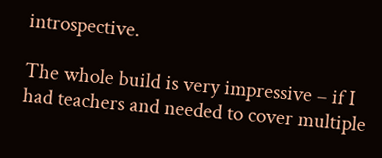introspective.

The whole build is very impressive – if I had teachers and needed to cover multiple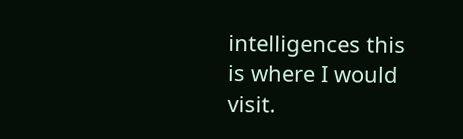intelligences this is where I would visit.